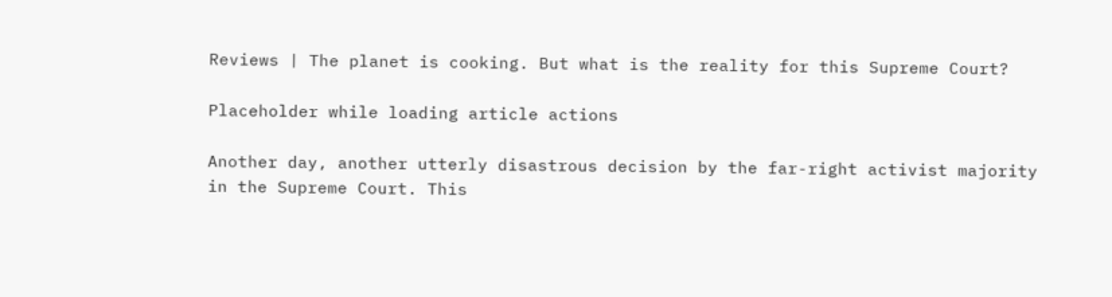Reviews | The planet is cooking. But what is the reality for this Supreme Court?

Placeholder while loading article actions

Another day, another utterly disastrous decision by the far-right activist majority in the Supreme Court. This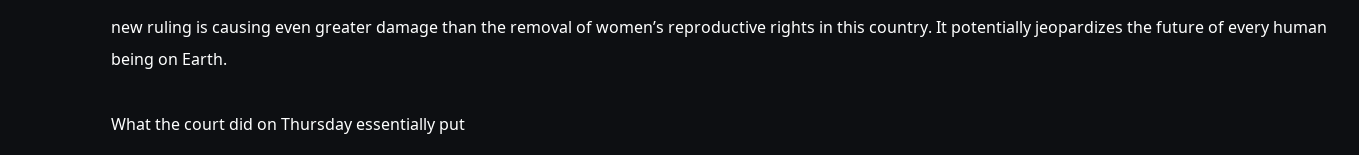new ruling is causing even greater damage than the removal of women’s reproductive rights in this country. It potentially jeopardizes the future of every human being on Earth.

What the court did on Thursday essentially put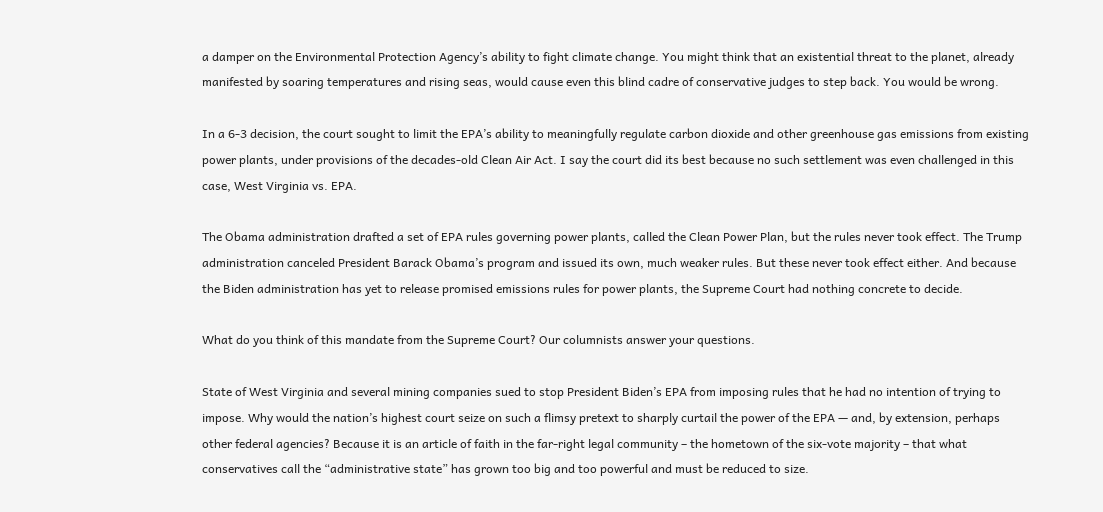a damper on the Environmental Protection Agency’s ability to fight climate change. You might think that an existential threat to the planet, already manifested by soaring temperatures and rising seas, would cause even this blind cadre of conservative judges to step back. You would be wrong.

In a 6-3 decision, the court sought to limit the EPA’s ability to meaningfully regulate carbon dioxide and other greenhouse gas emissions from existing power plants, under provisions of the decades-old Clean Air Act. I say the court did its best because no such settlement was even challenged in this case, West Virginia vs. EPA.

The Obama administration drafted a set of EPA rules governing power plants, called the Clean Power Plan, but the rules never took effect. The Trump administration canceled President Barack Obama’s program and issued its own, much weaker rules. But these never took effect either. And because the Biden administration has yet to release promised emissions rules for power plants, the Supreme Court had nothing concrete to decide.

What do you think of this mandate from the Supreme Court? Our columnists answer your questions.

State of West Virginia and several mining companies sued to stop President Biden’s EPA from imposing rules that he had no intention of trying to impose. Why would the nation’s highest court seize on such a flimsy pretext to sharply curtail the power of the EPA — and, by extension, perhaps other federal agencies? Because it is an article of faith in the far-right legal community – the hometown of the six-vote majority – that what conservatives call the “administrative state” has grown too big and too powerful and must be reduced to size.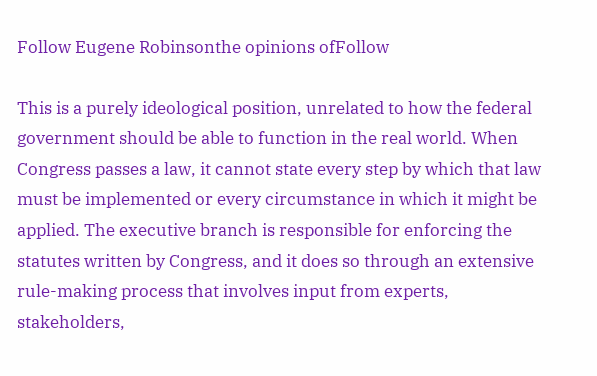Follow Eugene Robinsonthe opinions ofFollow

This is a purely ideological position, unrelated to how the federal government should be able to function in the real world. When Congress passes a law, it cannot state every step by which that law must be implemented or every circumstance in which it might be applied. The executive branch is responsible for enforcing the statutes written by Congress, and it does so through an extensive rule-making process that involves input from experts, stakeholders,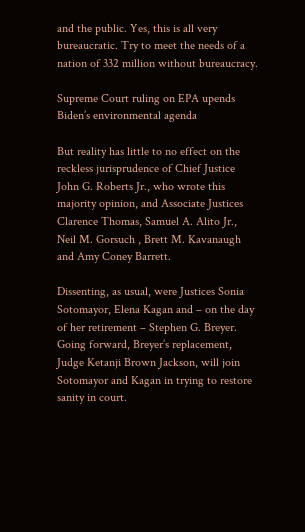and the public. Yes, this is all very bureaucratic. Try to meet the needs of a nation of 332 million without bureaucracy.

Supreme Court ruling on EPA upends Biden’s environmental agenda

But reality has little to no effect on the reckless jurisprudence of Chief Justice John G. Roberts Jr., who wrote this majority opinion, and Associate Justices Clarence Thomas, Samuel A. Alito Jr., Neil M. Gorsuch , Brett M. Kavanaugh and Amy Coney Barrett.

Dissenting, as usual, were Justices Sonia Sotomayor, Elena Kagan and – on the day of her retirement – Stephen G. Breyer. Going forward, Breyer’s replacement, Judge Ketanji Brown Jackson, will join Sotomayor and Kagan in trying to restore sanity in court.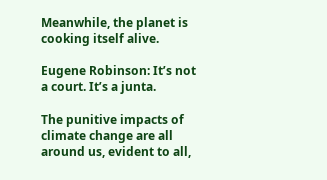Meanwhile, the planet is cooking itself alive.

Eugene Robinson: It’s not a court. It’s a junta.

The punitive impacts of climate change are all around us, evident to all,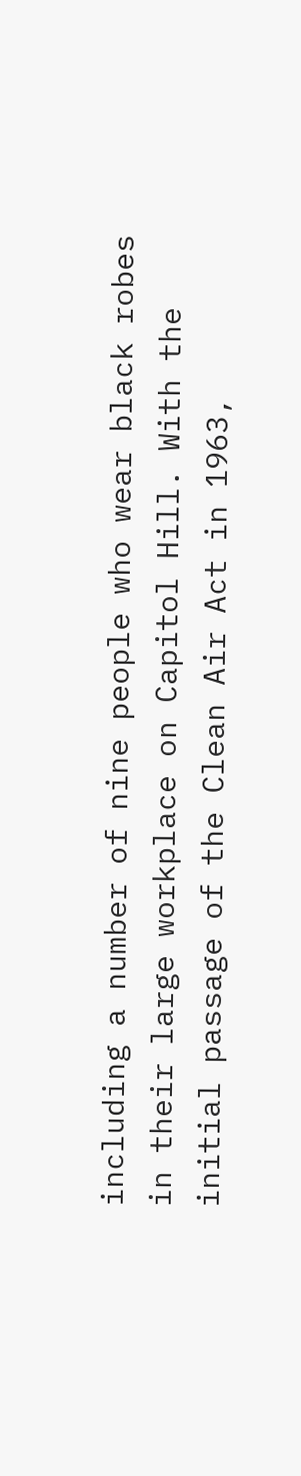including a number of nine people who wear black robes in their large workplace on Capitol Hill. With the initial passage of the Clean Air Act in 1963,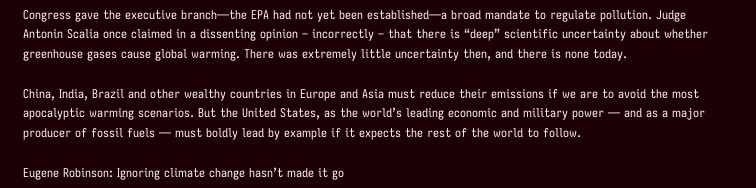Congress gave the executive branch—the EPA had not yet been established—a broad mandate to regulate pollution. Judge Antonin Scalia once claimed in a dissenting opinion – incorrectly – that there is “deep” scientific uncertainty about whether greenhouse gases cause global warming. There was extremely little uncertainty then, and there is none today.

China, India, Brazil and other wealthy countries in Europe and Asia must reduce their emissions if we are to avoid the most apocalyptic warming scenarios. But the United States, as the world’s leading economic and military power — and as a major producer of fossil fuels — must boldly lead by example if it expects the rest of the world to follow.

Eugene Robinson: Ignoring climate change hasn’t made it go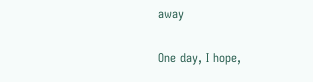away

One day, I hope,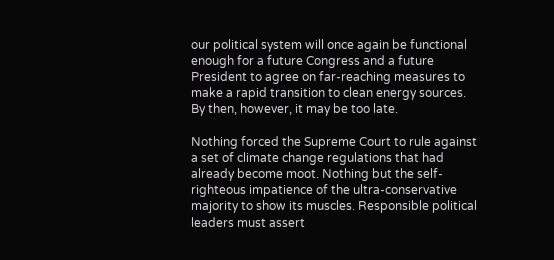our political system will once again be functional enough for a future Congress and a future President to agree on far-reaching measures to make a rapid transition to clean energy sources. By then, however, it may be too late.

Nothing forced the Supreme Court to rule against a set of climate change regulations that had already become moot. Nothing but the self-righteous impatience of the ultra-conservative majority to show its muscles. Responsible political leaders must assert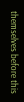themselves before this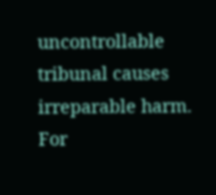uncontrollable tribunal causes irreparable harm. For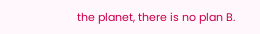the planet, there is no plan B.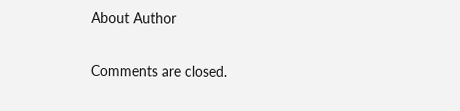About Author

Comments are closed.